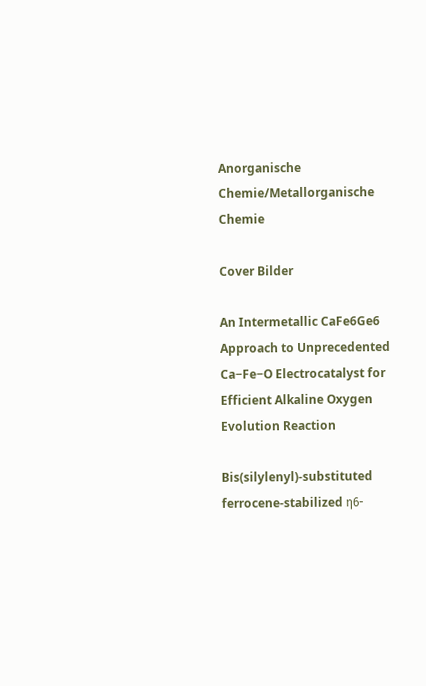Anorganische Chemie/Metallorganische Chemie

Cover Bilder

An Intermetallic CaFe6Ge6 Approach to Unprecedented Ca−Fe−O Electrocatalyst for Efficient Alkaline Oxygen Evolution Reaction

Bis(silylenyl)-substituted ferrocene-stabilized η6-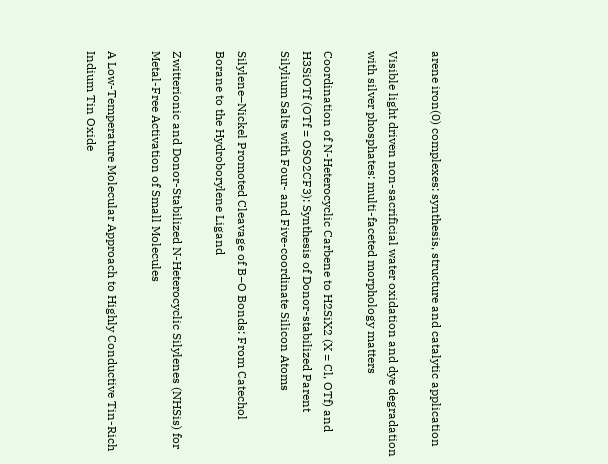arene iron(0) complexes: synthesis, structure and catalytic application

Visible light driven non-sacrificial water oxidation and dye degradation with silver phosphates: multi-faceted morphology matters

Coordination of N-Heterocyclic Carbene to H2SiX2 (X = Cl, OTf) and H3SiOTf (OTf = OSO2CF3): Synthesis of Donor-stabilized Parent Silylium Salts with Four- and Five-coordinate Silicon Atoms

Silylene–Nickel Promoted Cleavage of B−O Bonds: From Catechol Borane to the Hydroborylene Ligand

Zwitterionic and Donor-Stabilized N-Heterocyclic Silylenes (NHSis) for Metal-Free Activation of Small Molecules

A Low-Temperature Molecular Approach to Highly Conductive Tin-Rich Indium Tin Oxide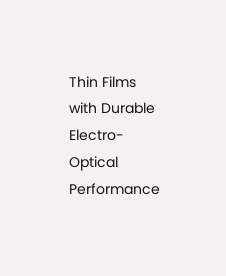Thin Films with Durable Electro-Optical Performance